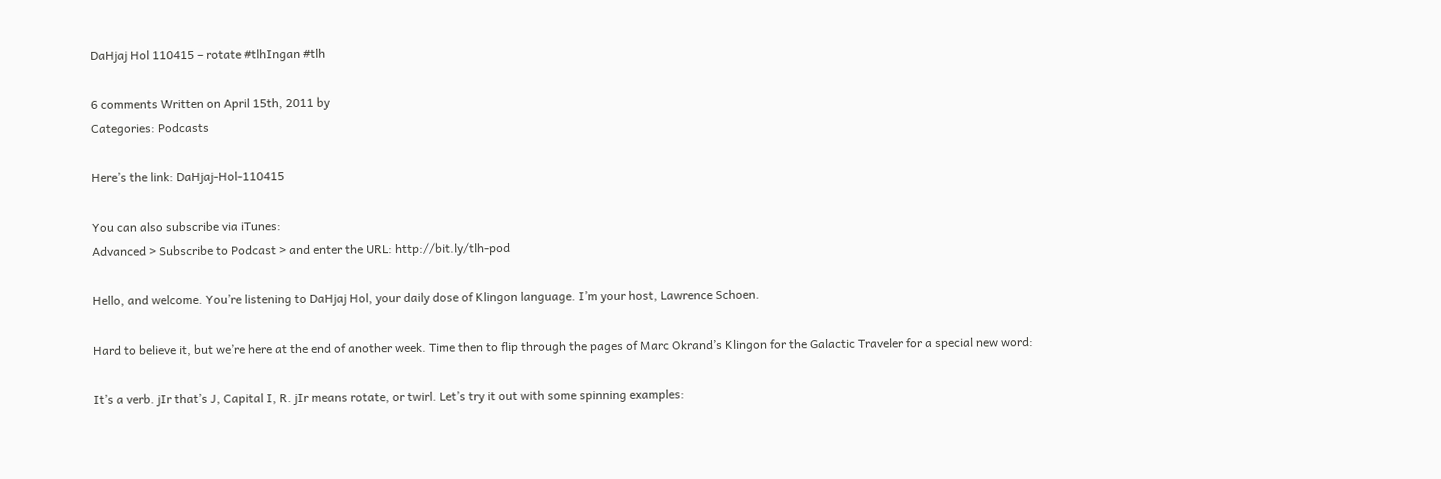DaHjaj Hol 110415 – rotate #tlhIngan #tlh

6 comments Written on April 15th, 2011 by
Categories: Podcasts

Here’s the link: DaHjaj-Hol-110415

You can also subscribe via iTunes:
Advanced > Subscribe to Podcast > and enter the URL: http://bit.ly/tlh-pod

Hello, and welcome. You’re listening to DaHjaj Hol, your daily dose of Klingon language. I’m your host, Lawrence Schoen.

Hard to believe it, but we’re here at the end of another week. Time then to flip through the pages of Marc Okrand’s Klingon for the Galactic Traveler for a special new word:

It’s a verb. jIr that’s J, Capital I, R. jIr means rotate, or twirl. Let’s try it out with some spinning examples: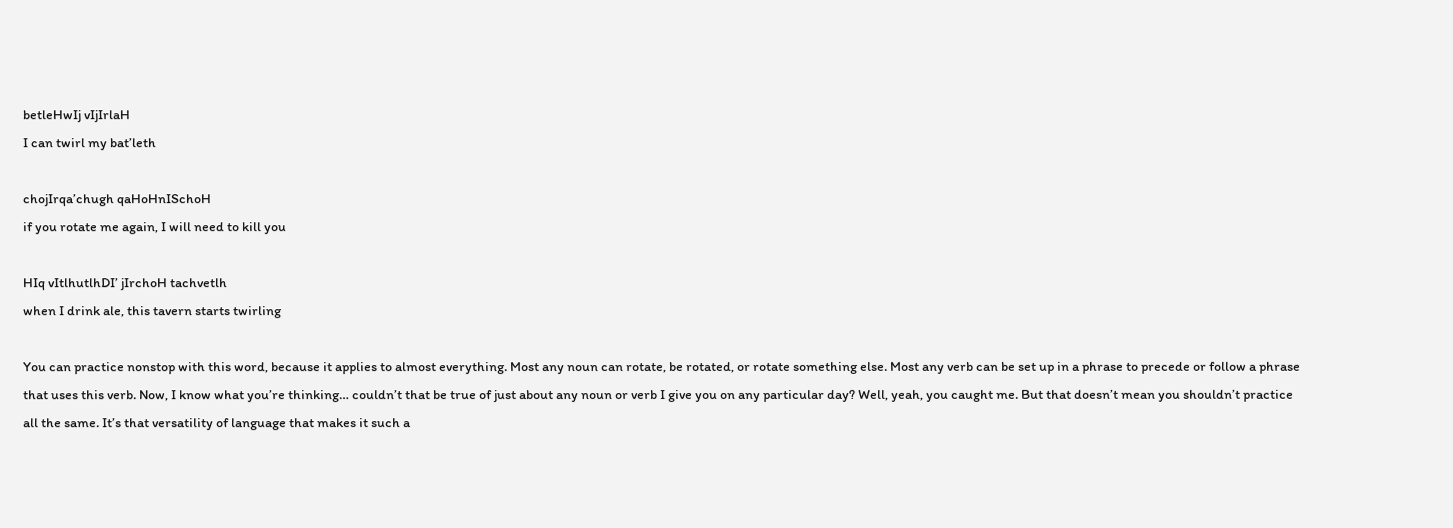betleHwIj vIjIrlaH
I can twirl my bat’leth

chojIrqa’chugh qaHoHnISchoH
if you rotate me again, I will need to kill you

HIq vItlhutlhDI’ jIrchoH tachvetlh
when I drink ale, this tavern starts twirling

You can practice nonstop with this word, because it applies to almost everything. Most any noun can rotate, be rotated, or rotate something else. Most any verb can be set up in a phrase to precede or follow a phrase that uses this verb. Now, I know what you’re thinking… couldn’t that be true of just about any noun or verb I give you on any particular day? Well, yeah, you caught me. But that doesn’t mean you shouldn’t practice all the same. It’s that versatility of language that makes it such a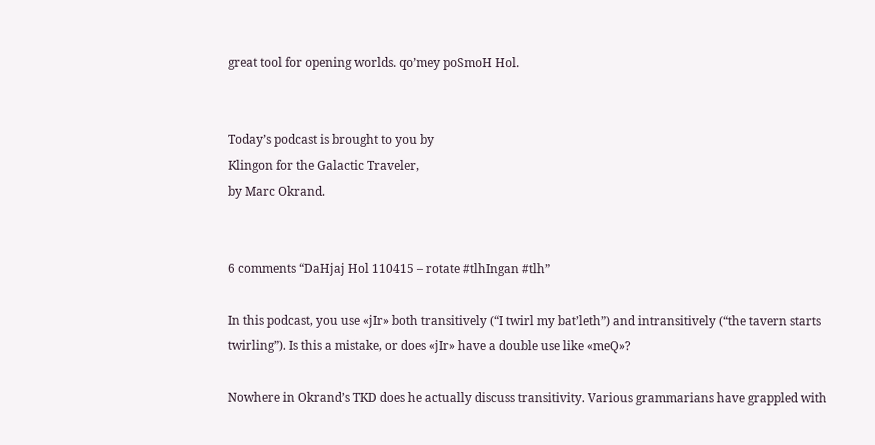great tool for opening worlds. qo’mey poSmoH Hol.


Today’s podcast is brought to you by
Klingon for the Galactic Traveler,
by Marc Okrand.


6 comments “DaHjaj Hol 110415 – rotate #tlhIngan #tlh”

In this podcast, you use «jIr» both transitively (“I twirl my bat’leth”) and intransitively (“the tavern starts twirling”). Is this a mistake, or does «jIr» have a double use like «meQ»?

Nowhere in Okrand’s TKD does he actually discuss transitivity. Various grammarians have grappled with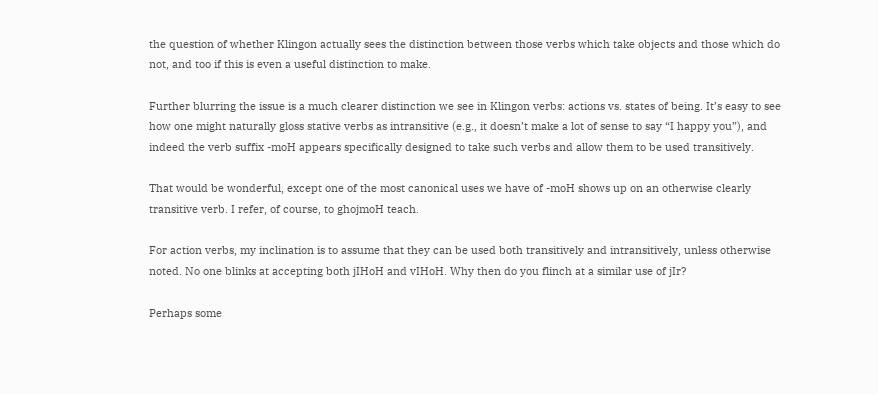the question of whether Klingon actually sees the distinction between those verbs which take objects and those which do not, and too if this is even a useful distinction to make.

Further blurring the issue is a much clearer distinction we see in Klingon verbs: actions vs. states of being. It’s easy to see how one might naturally gloss stative verbs as intransitive (e.g., it doesn’t make a lot of sense to say “I happy you”), and indeed the verb suffix -moH appears specifically designed to take such verbs and allow them to be used transitively.

That would be wonderful, except one of the most canonical uses we have of -moH shows up on an otherwise clearly transitive verb. I refer, of course, to ghojmoH teach.

For action verbs, my inclination is to assume that they can be used both transitively and intransitively, unless otherwise noted. No one blinks at accepting both jIHoH and vIHoH. Why then do you flinch at a similar use of jIr?

Perhaps some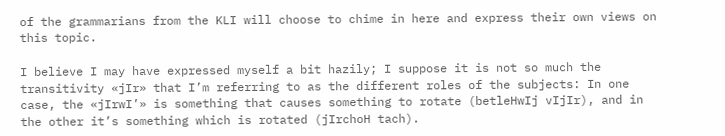of the grammarians from the KLI will choose to chime in here and express their own views on this topic.

I believe I may have expressed myself a bit hazily; I suppose it is not so much the transitivity «jIr» that I’m referring to as the different roles of the subjects: In one case, the «jIrwI’» is something that causes something to rotate (betleHwIj vIjIr), and in the other it’s something which is rotated (jIrchoH tach).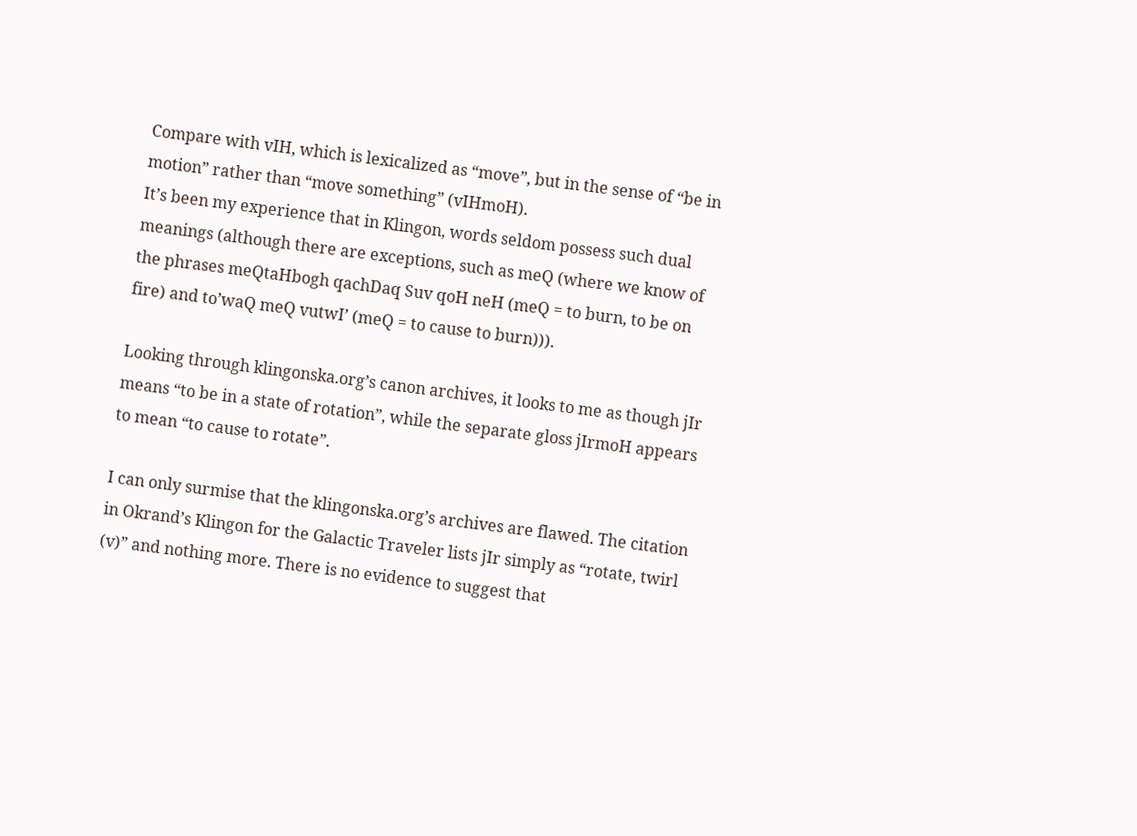Compare with vIH, which is lexicalized as “move”, but in the sense of “be in motion” rather than “move something” (vIHmoH).
It’s been my experience that in Klingon, words seldom possess such dual meanings (although there are exceptions, such as meQ (where we know of the phrases meQtaHbogh qachDaq Suv qoH neH (meQ = to burn, to be on fire) and to’waQ meQ vutwI’ (meQ = to cause to burn))).

Looking through klingonska.org’s canon archives, it looks to me as though jIr means “to be in a state of rotation”, while the separate gloss jIrmoH appears to mean “to cause to rotate”.

I can only surmise that the klingonska.org’s archives are flawed. The citation in Okrand’s Klingon for the Galactic Traveler lists jIr simply as “rotate, twirl (v)” and nothing more. There is no evidence to suggest that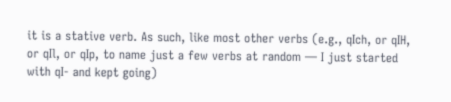it is a stative verb. As such, like most other verbs (e.g., qIch, or qIH, or qIl, or qIp, to name just a few verbs at random — I just started with qI- and kept going)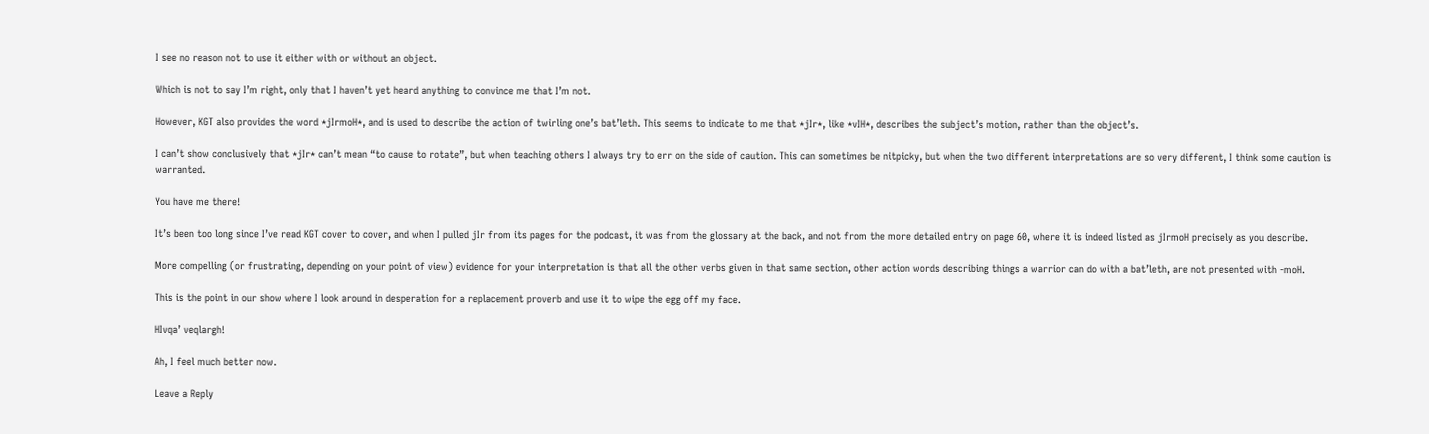I see no reason not to use it either with or without an object.

Which is not to say I’m right, only that I haven’t yet heard anything to convince me that I’m not.

However, KGT also provides the word *jIrmoH*, and is used to describe the action of twirling one’s bat’leth. This seems to indicate to me that *jIr*, like *vIH*, describes the subject’s motion, rather than the object’s.

I can’t show conclusively that *jIr* can’t mean “to cause to rotate”, but when teaching others I always try to err on the side of caution. This can sometimes be nitpicky, but when the two different interpretations are so very different, I think some caution is warranted.

You have me there!

It’s been too long since I’ve read KGT cover to cover, and when I pulled jIr from its pages for the podcast, it was from the glossary at the back, and not from the more detailed entry on page 60, where it is indeed listed as jIrmoH precisely as you describe.

More compelling (or frustrating, depending on your point of view) evidence for your interpretation is that all the other verbs given in that same section, other action words describing things a warrior can do with a bat’leth, are not presented with -moH.

This is the point in our show where I look around in desperation for a replacement proverb and use it to wipe the egg off my face.

HIvqa’ veqlargh!

Ah, I feel much better now.

Leave a Reply